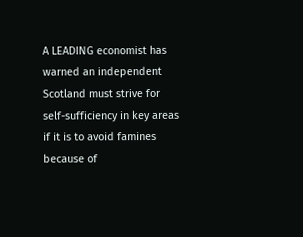A LEADING economist has warned an independent Scotland must strive for self-sufficiency in key areas if it is to avoid famines because of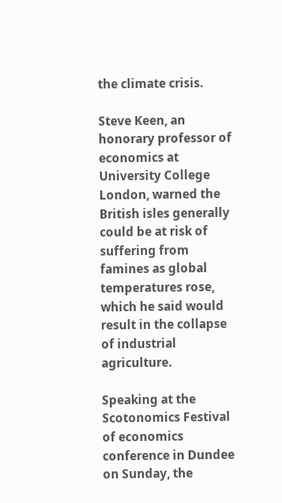the climate crisis.

Steve Keen, an honorary professor of economics at University College London, warned the British isles generally could be at risk of suffering from famines as global temperatures rose, which he said would result in the collapse of industrial agriculture.

Speaking at the Scotonomics Festival of economics conference in Dundee on Sunday, the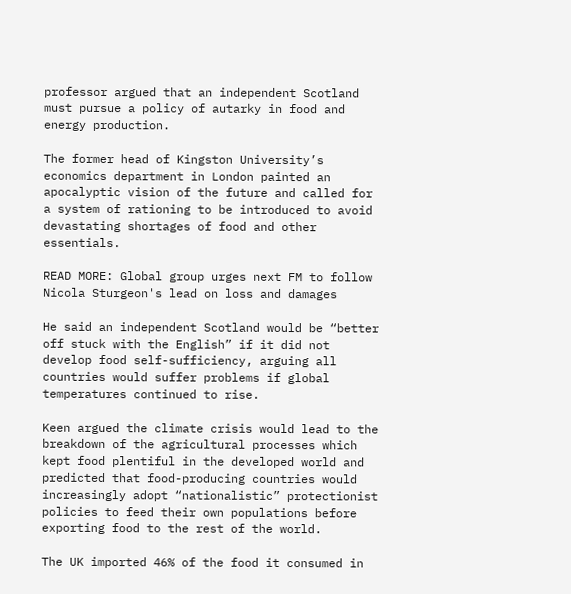professor argued that an independent Scotland must pursue a policy of autarky in food and energy production.

The former head of Kingston University’s economics department in London painted an apocalyptic vision of the future and called for a system of rationing to be introduced to avoid devastating shortages of food and other essentials.

READ MORE: Global group urges next FM to follow Nicola Sturgeon's lead on loss and damages

He said an independent Scotland would be “better off stuck with the English” if it did not develop food self-sufficiency, arguing all countries would suffer problems if global temperatures continued to rise.

Keen argued the climate crisis would lead to the breakdown of the agricultural processes which kept food plentiful in the developed world and predicted that food-producing countries would increasingly adopt “nationalistic” protectionist policies to feed their own populations before exporting food to the rest of the world.

The UK imported 46% of the food it consumed in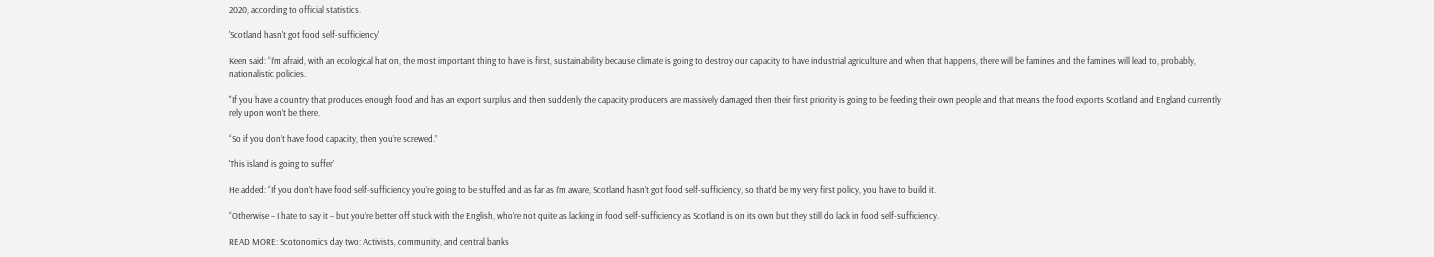2020, according to official statistics.

'Scotland hasn't got food self-sufficiency'

Keen said: “I’m afraid, with an ecological hat on, the most important thing to have is first, sustainability because climate is going to destroy our capacity to have industrial agriculture and when that happens, there will be famines and the famines will lead to, probably, nationalistic policies.

"If you have a country that produces enough food and has an export surplus and then suddenly the capacity producers are massively damaged then their first priority is going to be feeding their own people and that means the food exports Scotland and England currently rely upon won’t be there.

“So if you don’t have food capacity, then you’re screwed.”

'This island is going to suffer'

He added: “If you don’t have food self-sufficiency you’re going to be stuffed and as far as I’m aware, Scotland hasn’t got food self-sufficiency, so that’d be my very first policy, you have to build it.

“Otherwise – I hate to say it – but you’re better off stuck with the English, who’re not quite as lacking in food self-sufficiency as Scotland is on its own but they still do lack in food self-sufficiency.

READ MORE: Scotonomics day two: Activists, community, and central banks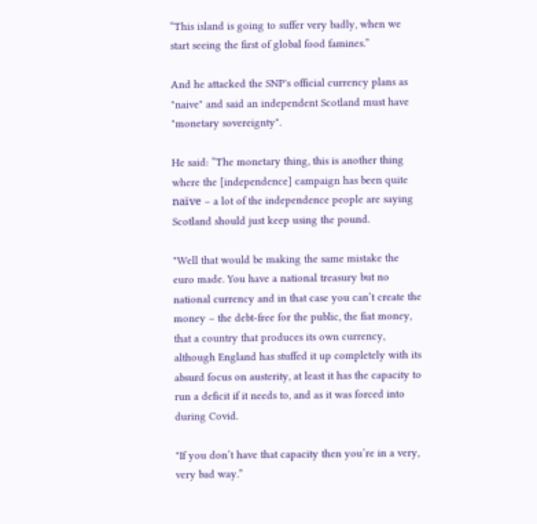“This island is going to suffer very badly, when we start seeing the first of global food famines.”

And he attacked the SNP's official currency plans as "naive" and said an independent Scotland must have "monetary sovereignty".

He said: “The monetary thing, this is another thing where the [independence] campaign has been quite naïve – a lot of the independence people are saying Scotland should just keep using the pound.

"Well that would be making the same mistake the euro made. You have a national treasury but no national currency and in that case you can’t create the money – the debt-free for the public, the fiat money, that a country that produces its own currency, although England has stuffed it up completely with its absurd focus on austerity, at least it has the capacity to run a deficit if it needs to, and as it was forced into during Covid.

"If you don’t have that capacity then you’re in a very, very bad way.”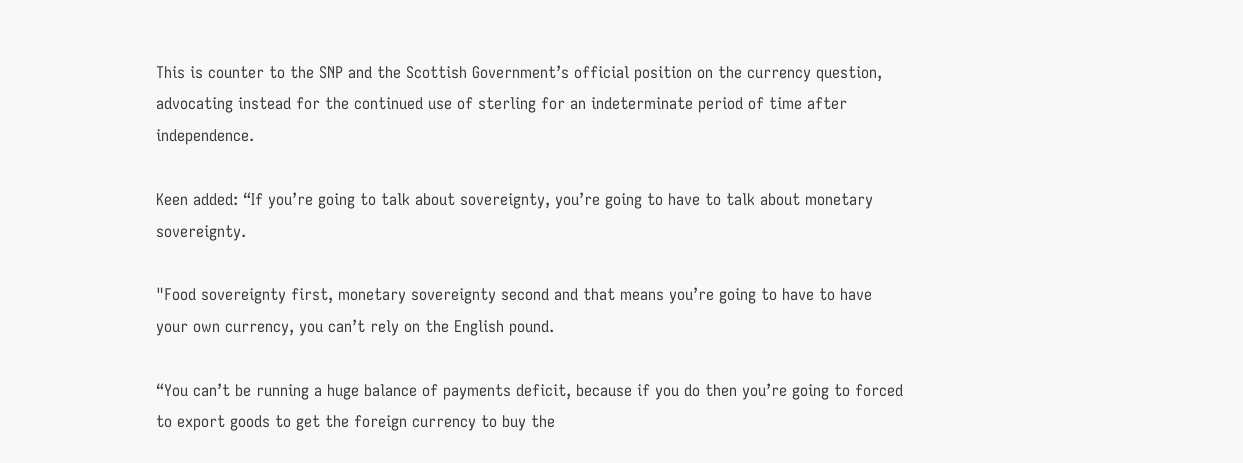This is counter to the SNP and the Scottish Government’s official position on the currency question, advocating instead for the continued use of sterling for an indeterminate period of time after independence.

Keen added: “If you’re going to talk about sovereignty, you’re going to have to talk about monetary sovereignty.

"Food sovereignty first, monetary sovereignty second and that means you’re going to have to have your own currency, you can’t rely on the English pound.

“You can’t be running a huge balance of payments deficit, because if you do then you’re going to forced to export goods to get the foreign currency to buy the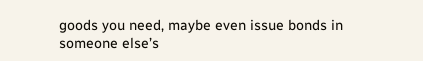goods you need, maybe even issue bonds in someone else’s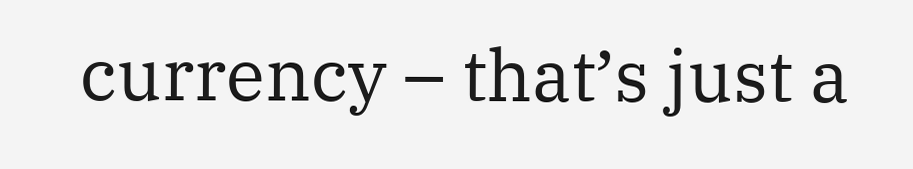currency – that’s just a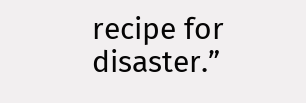recipe for disaster.”